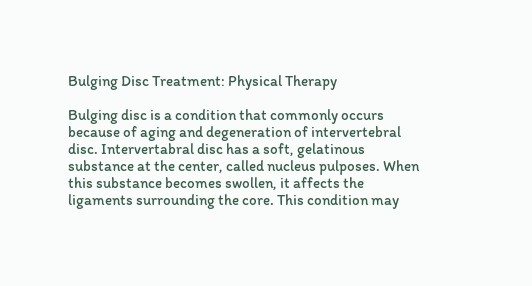Bulging Disc Treatment: Physical Therapy

Bulging disc is a condition that commonly occurs because of aging and degeneration of intervertebral disc. Intervertabral disc has a soft, gelatinous substance at the center, called nucleus pulposes. When this substance becomes swollen, it affects the ligaments surrounding the core. This condition may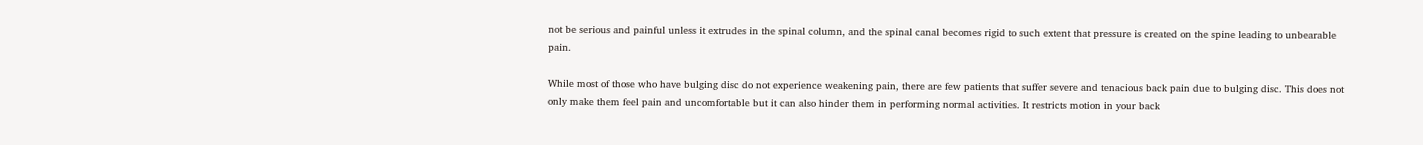not be serious and painful unless it extrudes in the spinal column, and the spinal canal becomes rigid to such extent that pressure is created on the spine leading to unbearable pain.

While most of those who have bulging disc do not experience weakening pain, there are few patients that suffer severe and tenacious back pain due to bulging disc. This does not only make them feel pain and uncomfortable but it can also hinder them in performing normal activities. It restricts motion in your back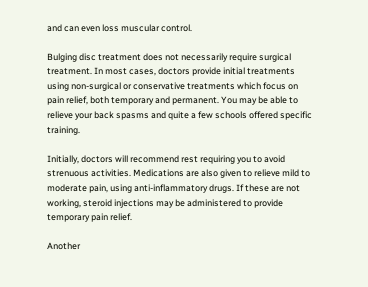and can even loss muscular control.

Bulging disc treatment does not necessarily require surgical treatment. In most cases, doctors provide initial treatments using non-surgical or conservative treatments which focus on pain relief, both temporary and permanent. You may be able to relieve your back spasms and quite a few schools offered specific training.

Initially, doctors will recommend rest requiring you to avoid strenuous activities. Medications are also given to relieve mild to moderate pain, using anti-inflammatory drugs. If these are not working, steroid injections may be administered to provide temporary pain relief.

Another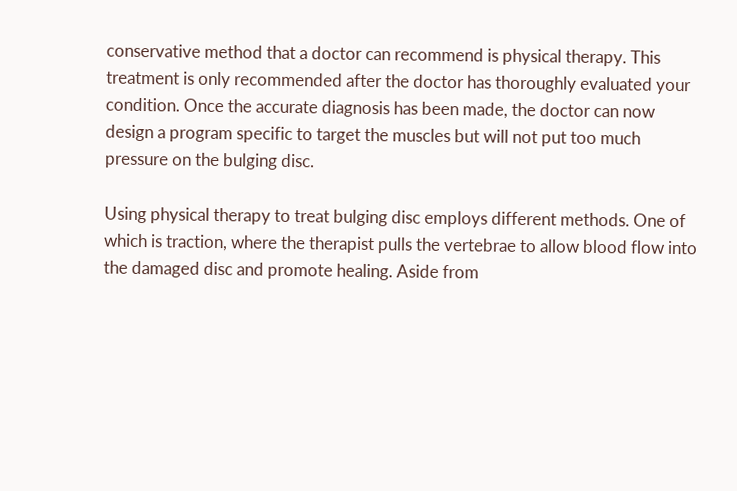conservative method that a doctor can recommend is physical therapy. This treatment is only recommended after the doctor has thoroughly evaluated your condition. Once the accurate diagnosis has been made, the doctor can now design a program specific to target the muscles but will not put too much pressure on the bulging disc.

Using physical therapy to treat bulging disc employs different methods. One of which is traction, where the therapist pulls the vertebrae to allow blood flow into the damaged disc and promote healing. Aside from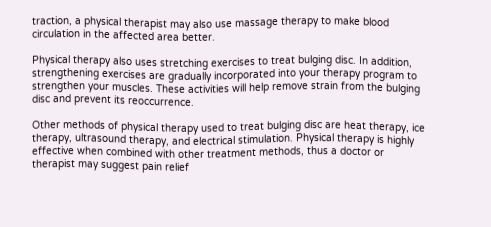traction, a physical therapist may also use massage therapy to make blood circulation in the affected area better.

Physical therapy also uses stretching exercises to treat bulging disc. In addition, strengthening exercises are gradually incorporated into your therapy program to strengthen your muscles. These activities will help remove strain from the bulging disc and prevent its reoccurrence.

Other methods of physical therapy used to treat bulging disc are heat therapy, ice therapy, ultrasound therapy, and electrical stimulation. Physical therapy is highly effective when combined with other treatment methods, thus a doctor or therapist may suggest pain relief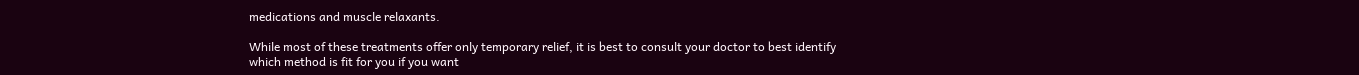medications and muscle relaxants.

While most of these treatments offer only temporary relief, it is best to consult your doctor to best identify which method is fit for you if you want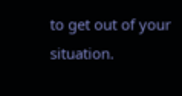to get out of your situation.